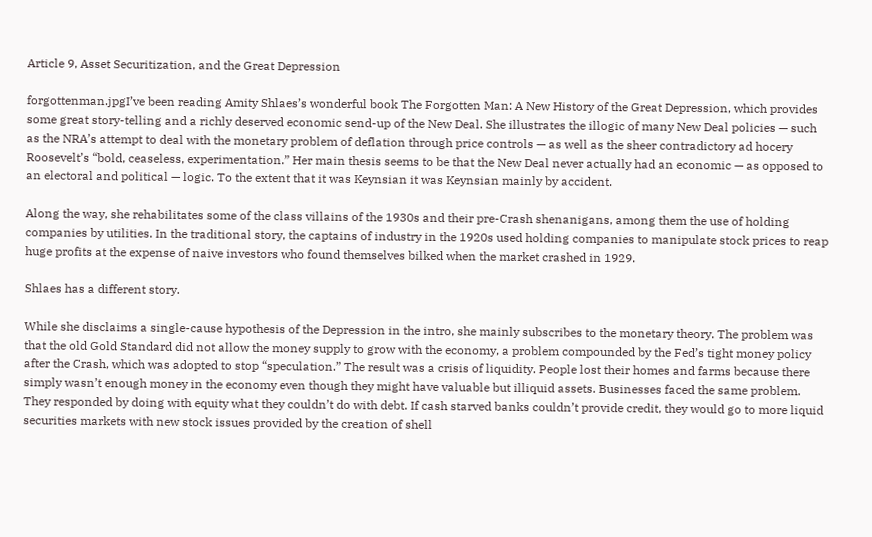Article 9, Asset Securitization, and the Great Depression

forgottenman.jpgI’ve been reading Amity Shlaes’s wonderful book The Forgotten Man: A New History of the Great Depression, which provides some great story-telling and a richly deserved economic send-up of the New Deal. She illustrates the illogic of many New Deal policies — such as the NRA’s attempt to deal with the monetary problem of deflation through price controls — as well as the sheer contradictory ad hocery Roosevelt’s “bold, ceaseless, experimentation.” Her main thesis seems to be that the New Deal never actually had an economic — as opposed to an electoral and political — logic. To the extent that it was Keynsian it was Keynsian mainly by accident.

Along the way, she rehabilitates some of the class villains of the 1930s and their pre-Crash shenanigans, among them the use of holding companies by utilities. In the traditional story, the captains of industry in the 1920s used holding companies to manipulate stock prices to reap huge profits at the expense of naive investors who found themselves bilked when the market crashed in 1929.

Shlaes has a different story.

While she disclaims a single-cause hypothesis of the Depression in the intro, she mainly subscribes to the monetary theory. The problem was that the old Gold Standard did not allow the money supply to grow with the economy, a problem compounded by the Fed’s tight money policy after the Crash, which was adopted to stop “speculation.” The result was a crisis of liquidity. People lost their homes and farms because there simply wasn’t enough money in the economy even though they might have valuable but illiquid assets. Businesses faced the same problem. They responded by doing with equity what they couldn’t do with debt. If cash starved banks couldn’t provide credit, they would go to more liquid securities markets with new stock issues provided by the creation of shell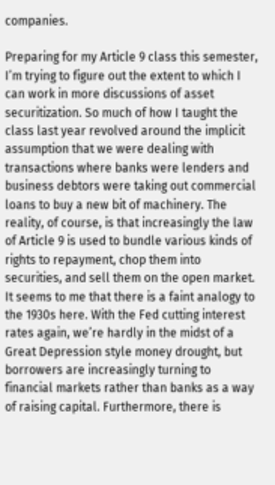companies.

Preparing for my Article 9 class this semester, I’m trying to figure out the extent to which I can work in more discussions of asset securitization. So much of how I taught the class last year revolved around the implicit assumption that we were dealing with transactions where banks were lenders and business debtors were taking out commercial loans to buy a new bit of machinery. The reality, of course, is that increasingly the law of Article 9 is used to bundle various kinds of rights to repayment, chop them into securities, and sell them on the open market. It seems to me that there is a faint analogy to the 1930s here. With the Fed cutting interest rates again, we’re hardly in the midst of a Great Depression style money drought, but borrowers are increasingly turning to financial markets rather than banks as a way of raising capital. Furthermore, there is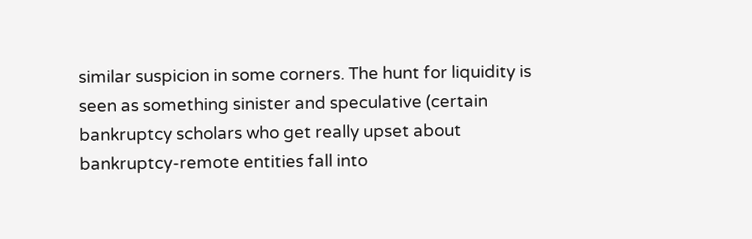similar suspicion in some corners. The hunt for liquidity is seen as something sinister and speculative (certain bankruptcy scholars who get really upset about bankruptcy-remote entities fall into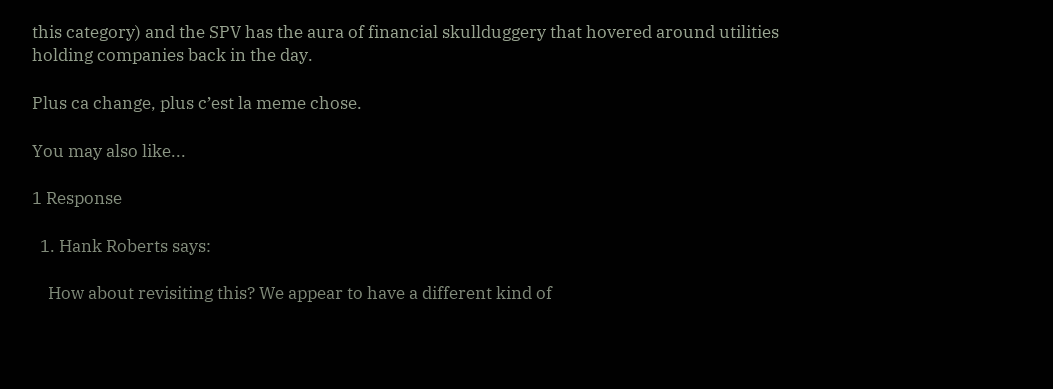this category) and the SPV has the aura of financial skullduggery that hovered around utilities holding companies back in the day.

Plus ca change, plus c’est la meme chose.

You may also like...

1 Response

  1. Hank Roberts says:

    How about revisiting this? We appear to have a different kind of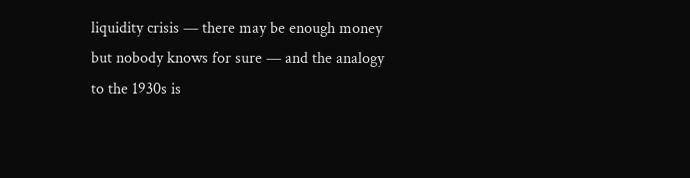liquidity crisis — there may be enough money but nobody knows for sure — and the analogy to the 1930s is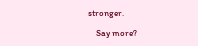stronger.

    Say more?